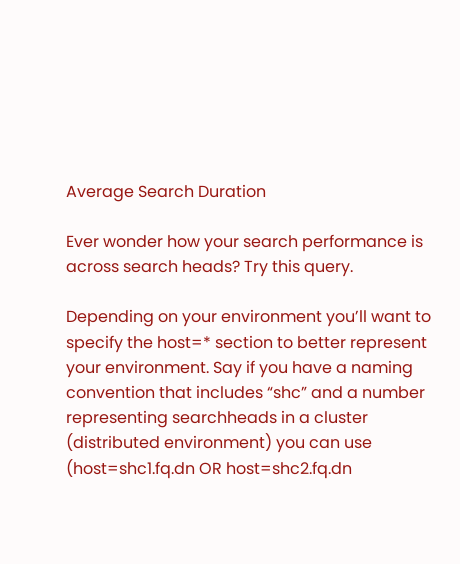Average Search Duration

Ever wonder how your search performance is across search heads? Try this query.

Depending on your environment you’ll want to specify the host=* section to better represent your environment. Say if you have a naming convention that includes “shc” and a number representing searchheads in a cluster (distributed environment) you can use (host=shc1.fq.dn OR host=shc2.fq.dn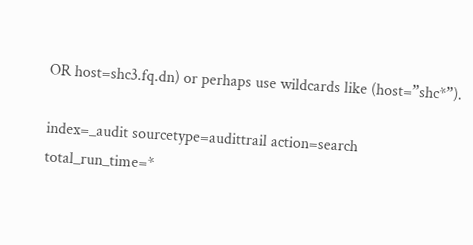OR host=shc3.fq.dn) or perhaps use wildcards like (host=”shc*”).

index=_audit sourcetype=audittrail action=search total_run_time=*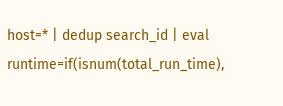host=* | dedup search_id | eval runtime=if(isnum(total_run_time),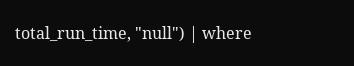total_run_time, "null") | where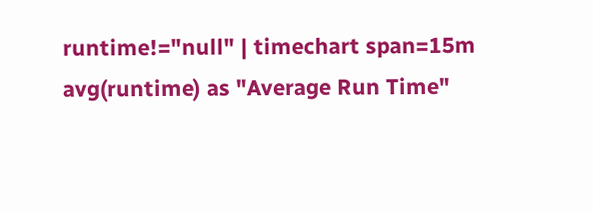runtime!="null" | timechart span=15m avg(runtime) as "Average Run Time"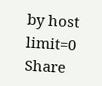by host limit=0
Share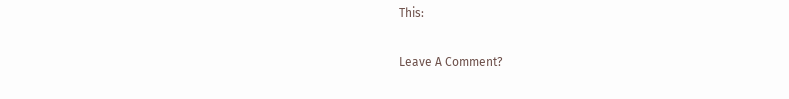This:

Leave A Comment?